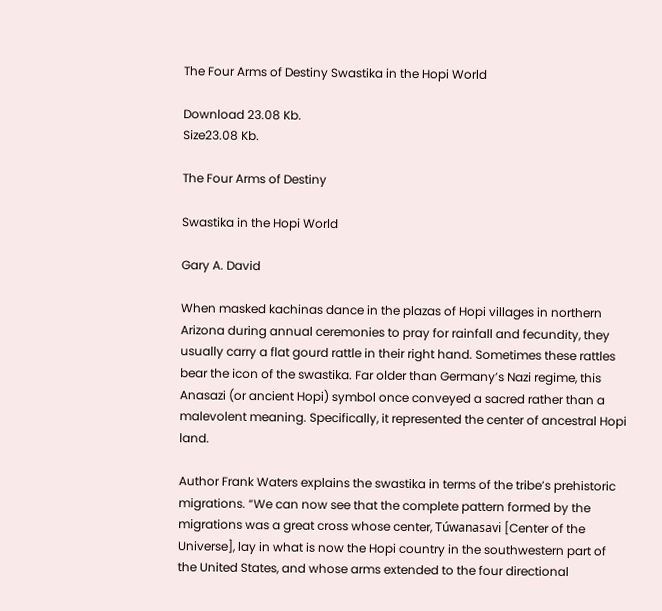The Four Arms of Destiny Swastika in the Hopi World

Download 23.08 Kb.
Size23.08 Kb.

The Four Arms of Destiny

Swastika in the Hopi World

Gary A. David

When masked kachinas dance in the plazas of Hopi villages in northern Arizona during annual ceremonies to pray for rainfall and fecundity, they usually carry a flat gourd rattle in their right hand. Sometimes these rattles bear the icon of the swastika. Far older than Germany’s Nazi regime, this Anasazi (or ancient Hopi) symbol once conveyed a sacred rather than a malevolent meaning. Specifically, it represented the center of ancestral Hopi land.

Author Frank Waters explains the swastika in terms of the tribe’s prehistoric migrations. “We can now see that the complete pattern formed by the migrations was a great cross whose center, Túwanasavi [Center of the Universe], lay in what is now the Hopi country in the southwestern part of the United States, and whose arms extended to the four directional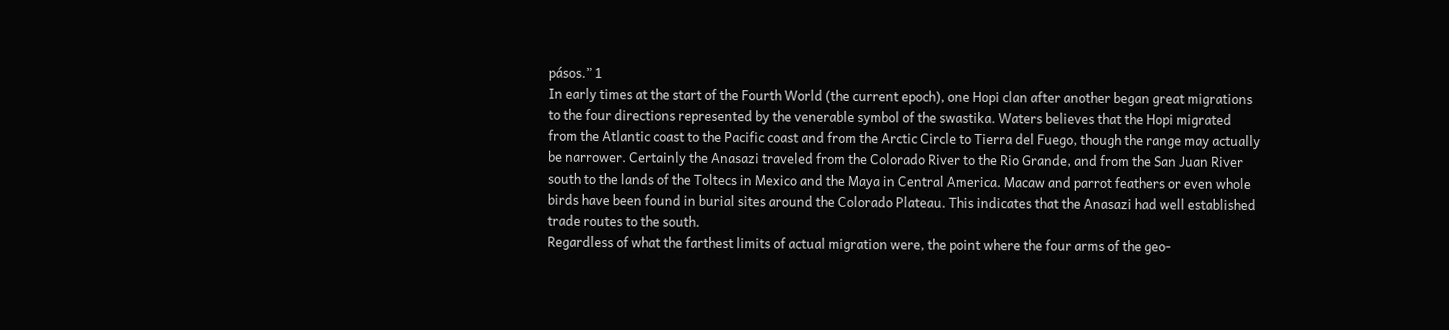pásos.” 1
In early times at the start of the Fourth World (the current epoch), one Hopi clan after another began great migrations to the four directions represented by the venerable symbol of the swastika. Waters believes that the Hopi migrated from the Atlantic coast to the Pacific coast and from the Arctic Circle to Tierra del Fuego, though the range may actually be narrower. Certainly the Anasazi traveled from the Colorado River to the Rio Grande, and from the San Juan River south to the lands of the Toltecs in Mexico and the Maya in Central America. Macaw and parrot feathers or even whole birds have been found in burial sites around the Colorado Plateau. This indicates that the Anasazi had well established trade routes to the south.
Regardless of what the farthest limits of actual migration were, the point where the four arms of the geo-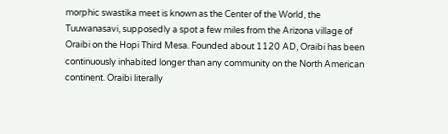morphic swastika meet is known as the Center of the World, the Tuuwanasavi, supposedly a spot a few miles from the Arizona village of Oraibi on the Hopi Third Mesa. Founded about 1120 AD, Oraibi has been continuously inhabited longer than any community on the North American continent. Oraibi literally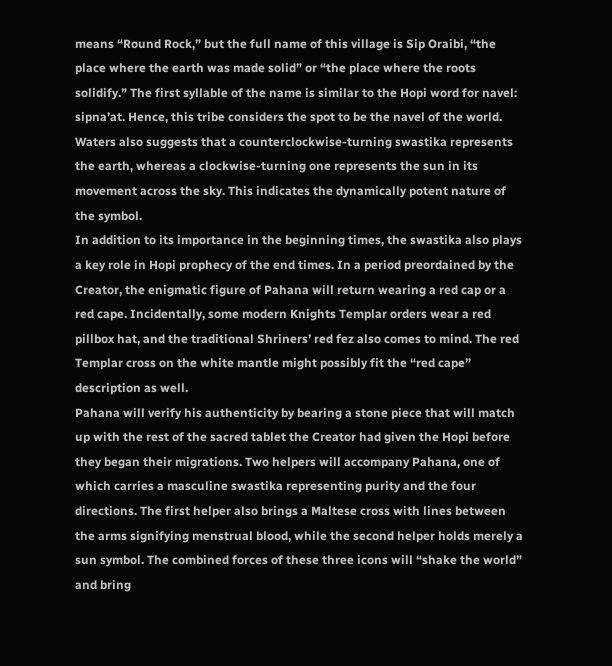means “Round Rock,” but the full name of this village is Sip Oraibi, “the place where the earth was made solid” or “the place where the roots solidify.” The first syllable of the name is similar to the Hopi word for navel: sipna’at. Hence, this tribe considers the spot to be the navel of the world.
Waters also suggests that a counterclockwise-turning swastika represents the earth, whereas a clockwise-turning one represents the sun in its movement across the sky. This indicates the dynamically potent nature of the symbol.
In addition to its importance in the beginning times, the swastika also plays a key role in Hopi prophecy of the end times. In a period preordained by the Creator, the enigmatic figure of Pahana will return wearing a red cap or a red cape. Incidentally, some modern Knights Templar orders wear a red pillbox hat, and the traditional Shriners’ red fez also comes to mind. The red Templar cross on the white mantle might possibly fit the “red cape” description as well.
Pahana will verify his authenticity by bearing a stone piece that will match up with the rest of the sacred tablet the Creator had given the Hopi before they began their migrations. Two helpers will accompany Pahana, one of which carries a masculine swastika representing purity and the four directions. The first helper also brings a Maltese cross with lines between the arms signifying menstrual blood, while the second helper holds merely a sun symbol. The combined forces of these three icons will “shake the world” and bring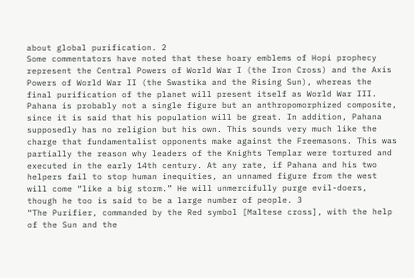about global purification. 2
Some commentators have noted that these hoary emblems of Hopi prophecy represent the Central Powers of World War I (the Iron Cross) and the Axis Powers of World War II (the Swastika and the Rising Sun), whereas the final purification of the planet will present itself as World War III.
Pahana is probably not a single figure but an anthropomorphized composite, since it is said that his population will be great. In addition, Pahana supposedly has no religion but his own. This sounds very much like the charge that fundamentalist opponents make against the Freemasons. This was partially the reason why leaders of the Knights Templar were tortured and executed in the early 14th century. At any rate, if Pahana and his two helpers fail to stop human inequities, an unnamed figure from the west will come “like a big storm.” He will unmercifully purge evil-doers, though he too is said to be a large number of people. 3
“The Purifier, commanded by the Red symbol [Maltese cross], with the help of the Sun and the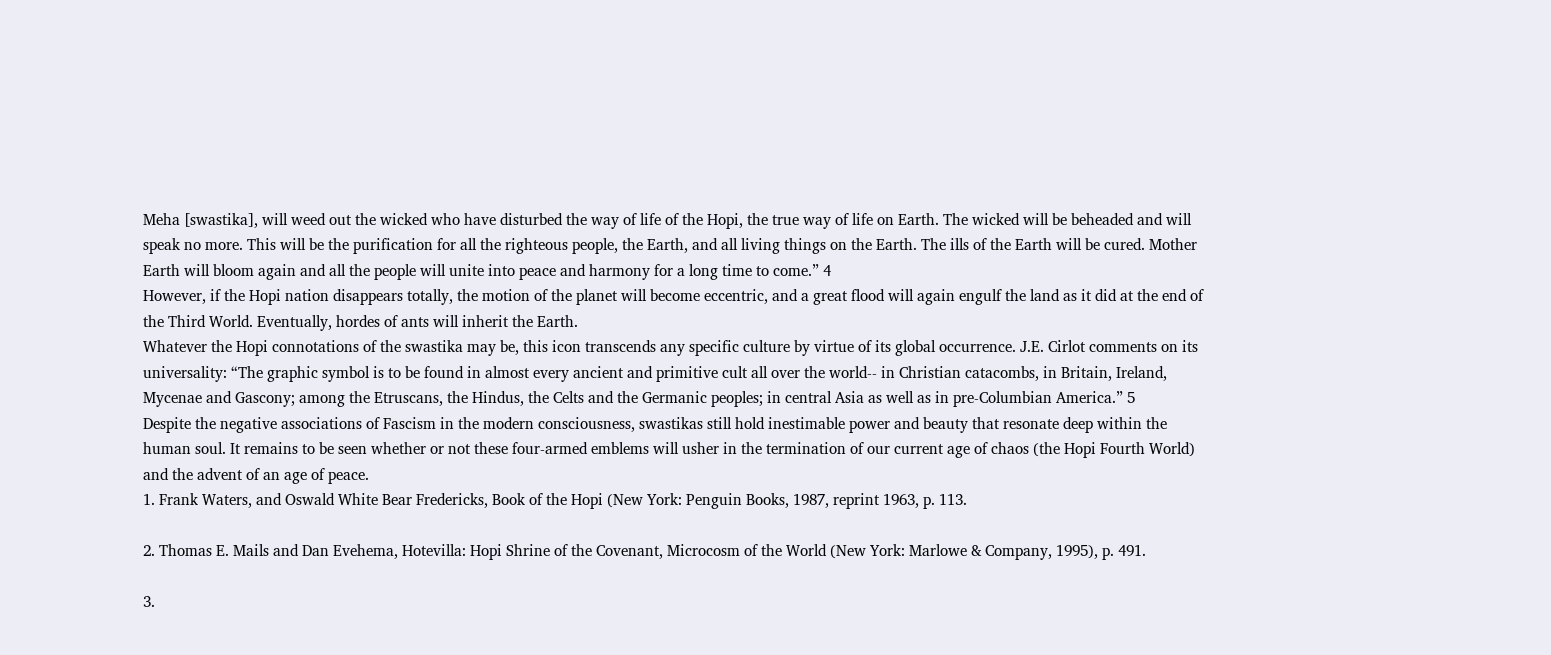Meha [swastika], will weed out the wicked who have disturbed the way of life of the Hopi, the true way of life on Earth. The wicked will be beheaded and will speak no more. This will be the purification for all the righteous people, the Earth, and all living things on the Earth. The ills of the Earth will be cured. Mother Earth will bloom again and all the people will unite into peace and harmony for a long time to come.” 4
However, if the Hopi nation disappears totally, the motion of the planet will become eccentric, and a great flood will again engulf the land as it did at the end of the Third World. Eventually, hordes of ants will inherit the Earth.
Whatever the Hopi connotations of the swastika may be, this icon transcends any specific culture by virtue of its global occurrence. J.E. Cirlot comments on its universality: “The graphic symbol is to be found in almost every ancient and primitive cult all over the world-- in Christian catacombs, in Britain, Ireland, Mycenae and Gascony; among the Etruscans, the Hindus, the Celts and the Germanic peoples; in central Asia as well as in pre-Columbian America.” 5
Despite the negative associations of Fascism in the modern consciousness, swastikas still hold inestimable power and beauty that resonate deep within the human soul. It remains to be seen whether or not these four-armed emblems will usher in the termination of our current age of chaos (the Hopi Fourth World) and the advent of an age of peace.
1. Frank Waters, and Oswald White Bear Fredericks, Book of the Hopi (New York: Penguin Books, 1987, reprint 1963, p. 113.

2. Thomas E. Mails and Dan Evehema, Hotevilla: Hopi Shrine of the Covenant, Microcosm of the World (New York: Marlowe & Company, 1995), p. 491.

3.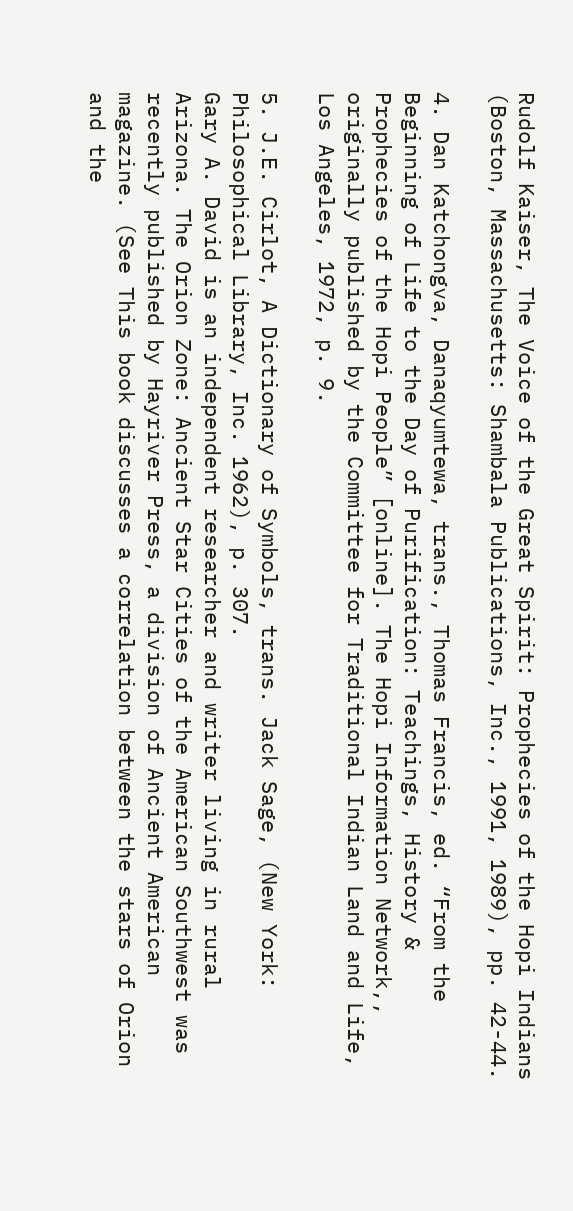Rudolf Kaiser, The Voice of the Great Spirit: Prophecies of the Hopi Indians (Boston, Massachusetts: Shambala Publications, Inc., 1991, 1989), pp. 42-44.

4. Dan Katchongva, Danaqyumtewa, trans., Thomas Francis, ed. “From the Beginning of Life to the Day of Purification: Teachings, History & Prophecies of the Hopi People” [online]. The Hopi Information Network,, originally published by the Committee for Traditional Indian Land and Life, Los Angeles, 1972, p. 9.

5. J.E. Cirlot, A Dictionary of Symbols, trans. Jack Sage, (New York: Philosophical Library, Inc. 1962), p. 307.
Gary A. David is an independent researcher and writer living in rural Arizona. The Orion Zone: Ancient Star Cities of the American Southwest was recently published by Hayriver Press, a division of Ancient American magazine. (See This book discusses a correlation between the stars of Orion and the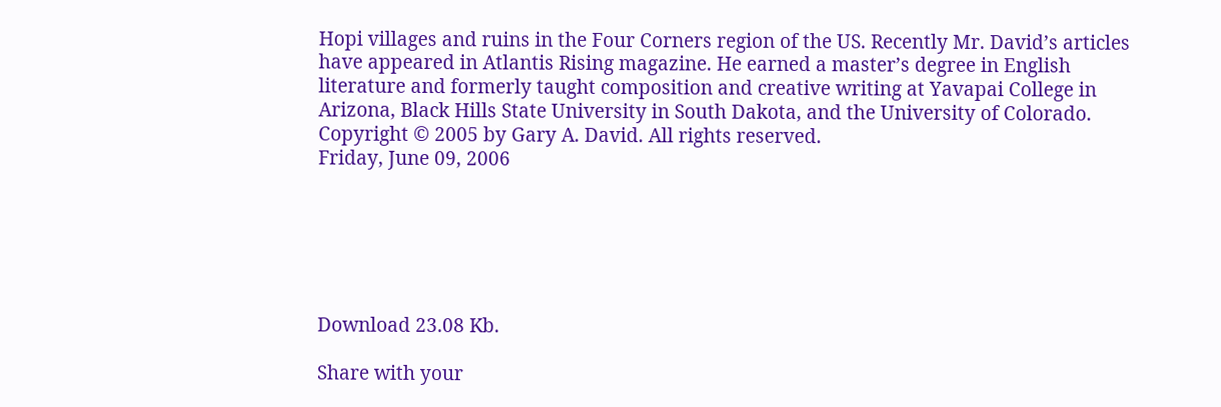Hopi villages and ruins in the Four Corners region of the US. Recently Mr. David’s articles have appeared in Atlantis Rising magazine. He earned a master’s degree in English literature and formerly taught composition and creative writing at Yavapai College in Arizona, Black Hills State University in South Dakota, and the University of Colorado.
Copyright © 2005 by Gary A. David. All rights reserved.
Friday, June 09, 2006






Download 23.08 Kb.

Share with your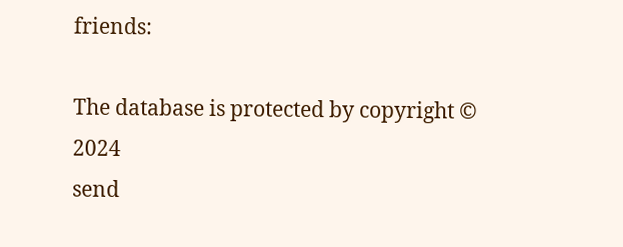friends:

The database is protected by copyright © 2024
send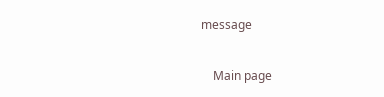message

    Main page